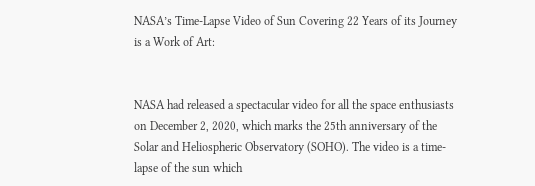NASA’s Time-Lapse Video of Sun Covering 22 Years of its Journey is a Work of Art:


NASA had released a spectacular video for all the space enthusiasts on December 2, 2020, which marks the 25th anniversary of the Solar and Heliospheric Observatory (SOHO). The video is a time-lapse of the sun which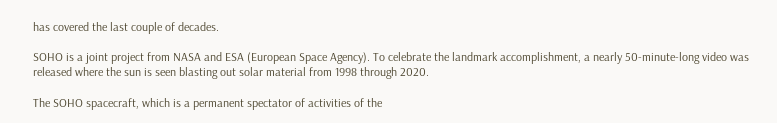has covered the last couple of decades.

SOHO is a joint project from NASA and ESA (European Space Agency). To celebrate the landmark accomplishment, a nearly 50-minute-long video was released where the sun is seen blasting out solar material from 1998 through 2020.

The SOHO spacecraft, which is a permanent spectator of activities of the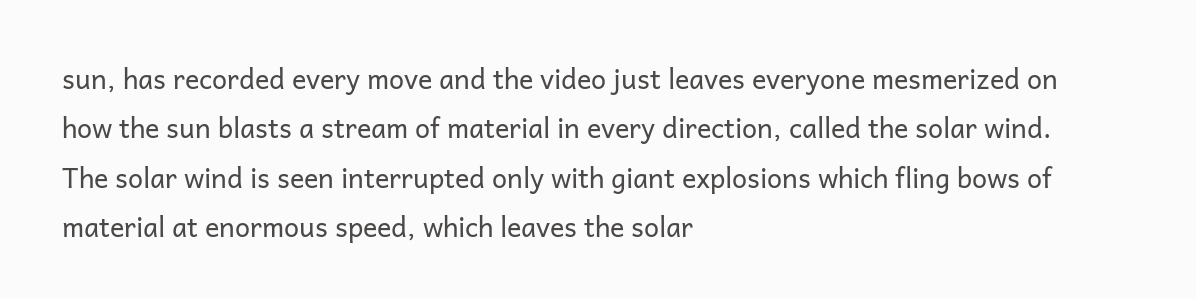sun, has recorded every move and the video just leaves everyone mesmerized on how the sun blasts a stream of material in every direction, called the solar wind. The solar wind is seen interrupted only with giant explosions which fling bows of material at enormous speed, which leaves the solar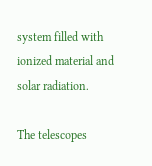system filled with ionized material and solar radiation.

The telescopes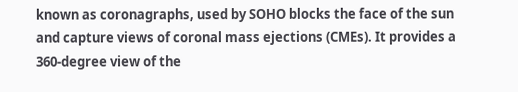known as coronagraphs, used by SOHO blocks the face of the sun and capture views of coronal mass ejections (CMEs). It provides a 360-degree view of the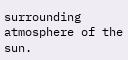surrounding atmosphere of the sun.